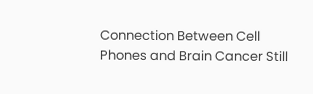Connection Between Cell Phones and Brain Cancer Still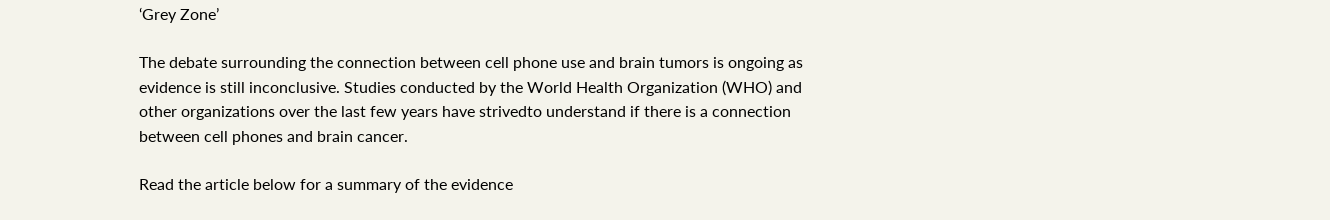‘Grey Zone’

The debate surrounding the connection between cell phone use and brain tumors is ongoing as evidence is still inconclusive. Studies conducted by the World Health Organization (WHO) and other organizations over the last few years have strivedto understand if there is a connection between cell phones and brain cancer.

Read the article below for a summary of the evidence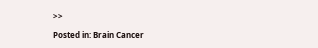>>

Posted in: Brain Cancer